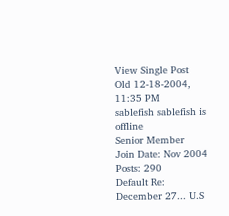View Single Post
Old 12-18-2004, 11:35 PM
sablefish sablefish is offline
Senior Member
Join Date: Nov 2004
Posts: 290
Default Re: December 27... U.S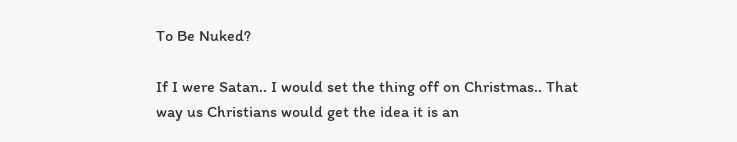To Be Nuked?

If I were Satan.. I would set the thing off on Christmas.. That way us Christians would get the idea it is an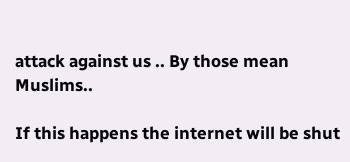attack against us .. By those mean Muslims..

If this happens the internet will be shut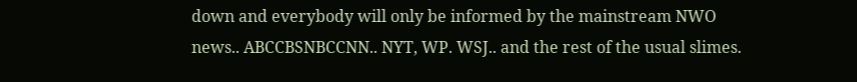down and everybody will only be informed by the mainstream NWO news.. ABCCBSNBCCNN.. NYT, WP. WSJ.. and the rest of the usual slimes.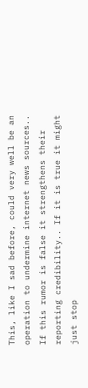This, like I sad before, could very well be an operation to undermine internet news sources.. If this rumor is false it strengthens their reporting credibility.. If it is true it might just stop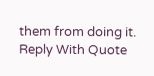them from doing it.
Reply With Quote